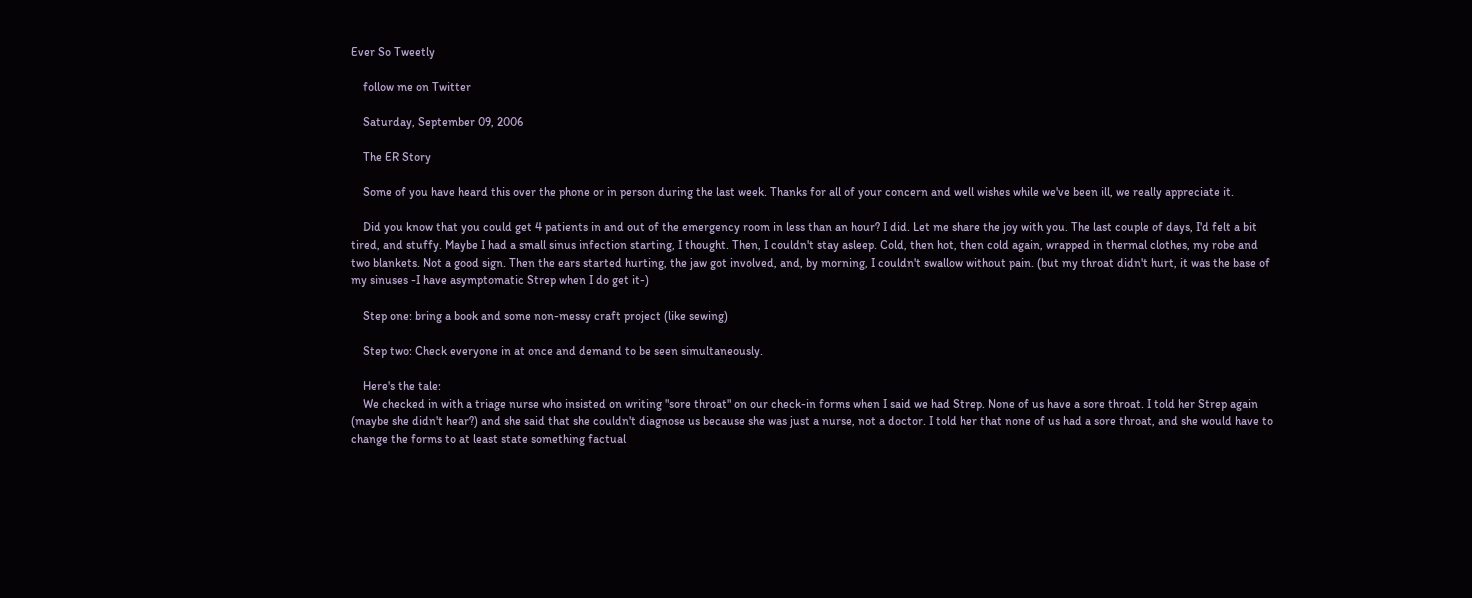Ever So Tweetly

    follow me on Twitter

    Saturday, September 09, 2006

    The ER Story

    Some of you have heard this over the phone or in person during the last week. Thanks for all of your concern and well wishes while we've been ill, we really appreciate it.

    Did you know that you could get 4 patients in and out of the emergency room in less than an hour? I did. Let me share the joy with you. The last couple of days, I'd felt a bit tired, and stuffy. Maybe I had a small sinus infection starting, I thought. Then, I couldn't stay asleep. Cold, then hot, then cold again, wrapped in thermal clothes, my robe and two blankets. Not a good sign. Then the ears started hurting, the jaw got involved, and, by morning, I couldn't swallow without pain. (but my throat didn't hurt, it was the base of my sinuses -I have asymptomatic Strep when I do get it-)

    Step one: bring a book and some non-messy craft project (like sewing)

    Step two: Check everyone in at once and demand to be seen simultaneously.

    Here's the tale:
    We checked in with a triage nurse who insisted on writing "sore throat" on our check-in forms when I said we had Strep. None of us have a sore throat. I told her Strep again (maybe she didn't hear?) and she said that she couldn't diagnose us because she was just a nurse, not a doctor. I told her that none of us had a sore throat, and she would have to change the forms to at least state something factual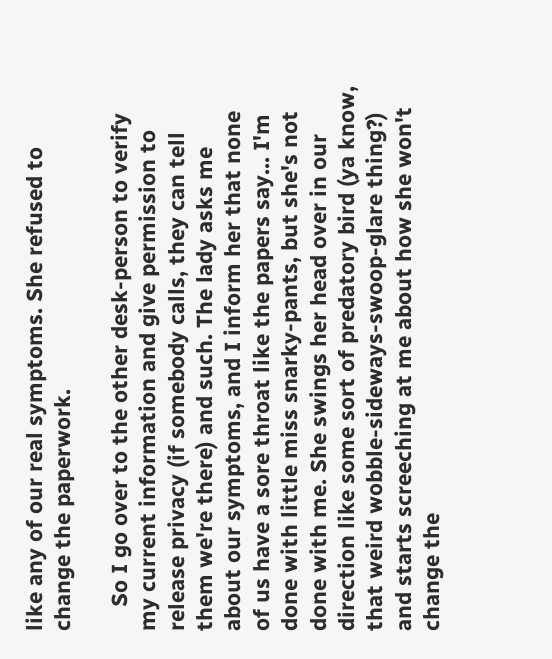like any of our real symptoms. She refused to change the paperwork.

    So I go over to the other desk-person to verify my current information and give permission to release privacy (if somebody calls, they can tell them we're there) and such. The lady asks me about our symptoms, and I inform her that none of us have a sore throat like the papers say... I'm done with little miss snarky-pants, but she's not done with me. She swings her head over in our direction like some sort of predatory bird (ya know, that weird wobble-sideways-swoop-glare thing?) and starts screeching at me about how she won't change the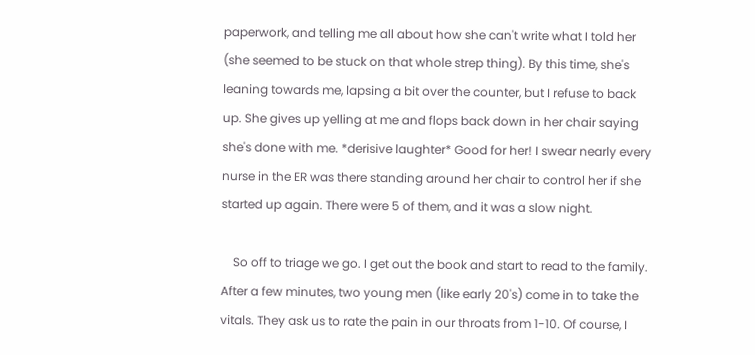paperwork, and telling me all about how she can't write what I told her (she seemed to be stuck on that whole strep thing). By this time, she's leaning towards me, lapsing a bit over the counter, but I refuse to back up. She gives up yelling at me and flops back down in her chair saying she's done with me. *derisive laughter* Good for her! I swear nearly every nurse in the ER was there standing around her chair to control her if she started up again. There were 5 of them, and it was a slow night.

    So off to triage we go. I get out the book and start to read to the family. After a few minutes, two young men (like early 20's) come in to take the vitals. They ask us to rate the pain in our throats from 1-10. Of course, I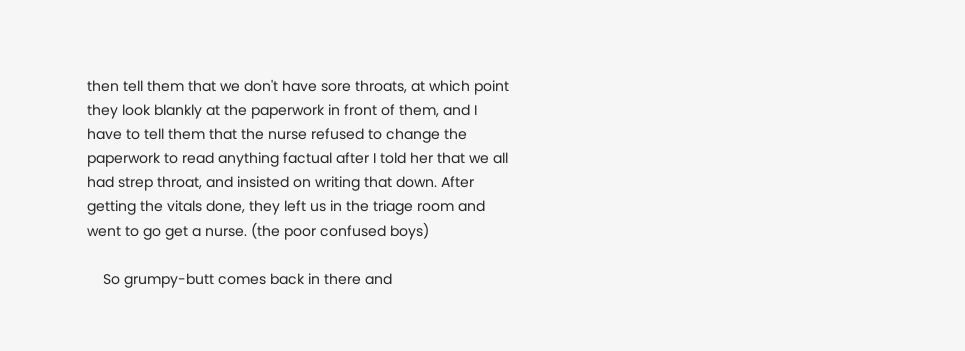then tell them that we don't have sore throats, at which point they look blankly at the paperwork in front of them, and I have to tell them that the nurse refused to change the paperwork to read anything factual after I told her that we all had strep throat, and insisted on writing that down. After getting the vitals done, they left us in the triage room and went to go get a nurse. (the poor confused boys)

    So grumpy-butt comes back in there and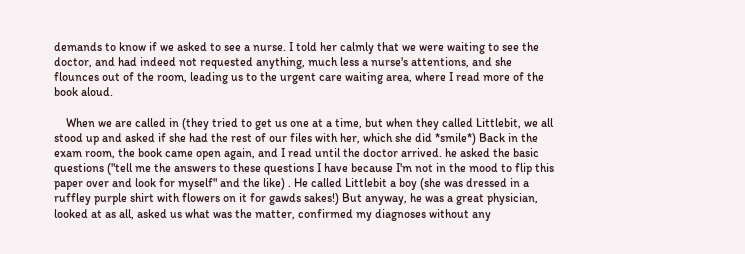demands to know if we asked to see a nurse. I told her calmly that we were waiting to see the doctor, and had indeed not requested anything, much less a nurse's attentions, and she flounces out of the room, leading us to the urgent care waiting area, where I read more of the book aloud.

    When we are called in (they tried to get us one at a time, but when they called Littlebit, we all stood up and asked if she had the rest of our files with her, which she did *smile*) Back in the exam room, the book came open again, and I read until the doctor arrived. he asked the basic questions ("tell me the answers to these questions I have because I'm not in the mood to flip this paper over and look for myself" and the like) . He called Littlebit a boy (she was dressed in a ruffley purple shirt with flowers on it for gawds sakes!) But anyway, he was a great physician, looked at as all, asked us what was the matter, confirmed my diagnoses without any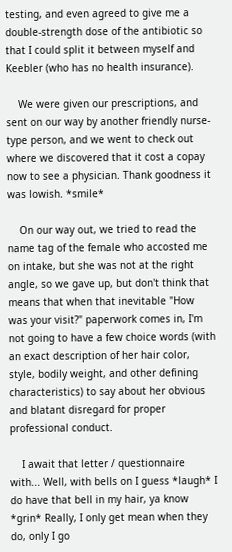testing, and even agreed to give me a double-strength dose of the antibiotic so that I could split it between myself and Keebler (who has no health insurance).

    We were given our prescriptions, and sent on our way by another friendly nurse-type person, and we went to check out where we discovered that it cost a copay now to see a physician. Thank goodness it was lowish. *smile*

    On our way out, we tried to read the name tag of the female who accosted me on intake, but she was not at the right angle, so we gave up, but don't think that means that when that inevitable "How was your visit?" paperwork comes in, I'm not going to have a few choice words (with an exact description of her hair color, style, bodily weight, and other defining characteristics) to say about her obvious and blatant disregard for proper professional conduct.

    I await that letter / questionnaire with... Well, with bells on I guess *laugh* I do have that bell in my hair, ya know *grin* Really, I only get mean when they do, only I go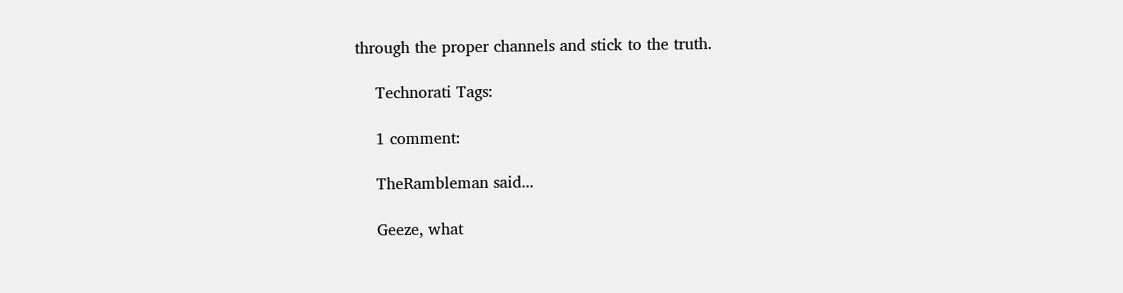through the proper channels and stick to the truth.

    Technorati Tags:

    1 comment:

    TheRambleman said...

    Geeze, what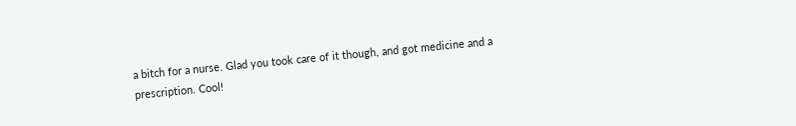a bitch for a nurse. Glad you took care of it though, and got medicine and a prescription. Cool!